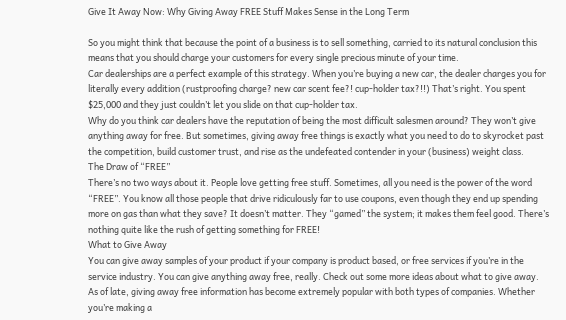Give It Away Now: Why Giving Away FREE Stuff Makes Sense in the Long Term

So you might think that because the point of a business is to sell something, carried to its natural conclusion this means that you should charge your customers for every single precious minute of your time.
Car dealerships are a perfect example of this strategy. When you’re buying a new car, the dealer charges you for literally every addition (rustproofing charge? new car scent fee?! cup-holder tax?!!) That’s right. You spent $25,000 and they just couldn’t let you slide on that cup-holder tax.
Why do you think car dealers have the reputation of being the most difficult salesmen around? They won’t give anything away for free. But sometimes, giving away free things is exactly what you need to do to skyrocket past the competition, build customer trust, and rise as the undefeated contender in your (business) weight class.
The Draw of “FREE”
There’s no two ways about it. People love getting free stuff. Sometimes, all you need is the power of the word “FREE”. You know all those people that drive ridiculously far to use coupons, even though they end up spending more on gas than what they save? It doesn’t matter. They “gamed” the system; it makes them feel good. There’s nothing quite like the rush of getting something for FREE!
What to Give Away
You can give away samples of your product if your company is product based, or free services if you’re in the service industry. You can give anything away free, really. Check out some more ideas about what to give away.
As of late, giving away free information has become extremely popular with both types of companies. Whether you’re making a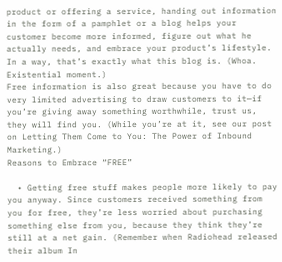product or offering a service, handing out information in the form of a pamphlet or a blog helps your customer become more informed, figure out what he actually needs, and embrace your product’s lifestyle. In a way, that’s exactly what this blog is. (Whoa. Existential moment.)
Free information is also great because you have to do very limited advertising to draw customers to it—if you’re giving away something worthwhile, trust us, they will find you. (While you’re at it, see our post on Letting Them Come to You: The Power of Inbound Marketing.)
Reasons to Embrace “FREE”

  • Getting free stuff makes people more likely to pay you anyway. Since customers received something from you for free, they’re less worried about purchasing something else from you, because they think they’re still at a net gain. (Remember when Radiohead released their album In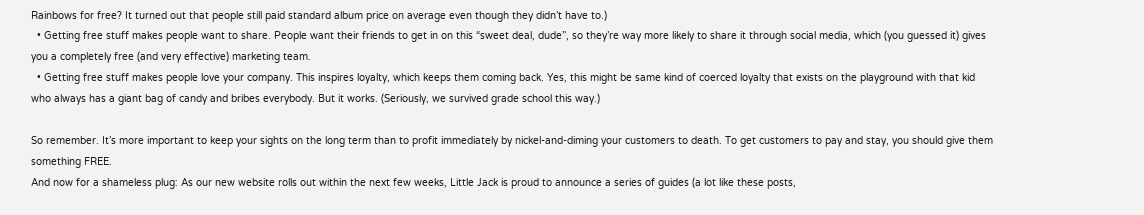Rainbows for free? It turned out that people still paid standard album price on average even though they didn’t have to.)
  • Getting free stuff makes people want to share. People want their friends to get in on this “sweet deal, dude”, so they’re way more likely to share it through social media, which (you guessed it) gives you a completely free (and very effective) marketing team.
  • Getting free stuff makes people love your company. This inspires loyalty, which keeps them coming back. Yes, this might be same kind of coerced loyalty that exists on the playground with that kid who always has a giant bag of candy and bribes everybody. But it works. (Seriously, we survived grade school this way.)

So remember. It’s more important to keep your sights on the long term than to profit immediately by nickel-and-diming your customers to death. To get customers to pay and stay, you should give them something FREE.
And now for a shameless plug: As our new website rolls out within the next few weeks, Little Jack is proud to announce a series of guides (a lot like these posts,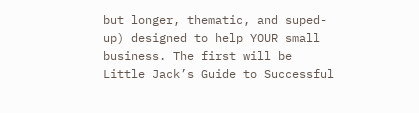but longer, thematic, and suped-up) designed to help YOUR small business. The first will be Little Jack’s Guide to Successful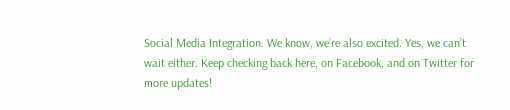Social Media Integration. We know, we’re also excited. Yes, we can’t wait either. Keep checking back here, on Facebook, and on Twitter for more updates!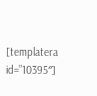[templatera id=”10395″]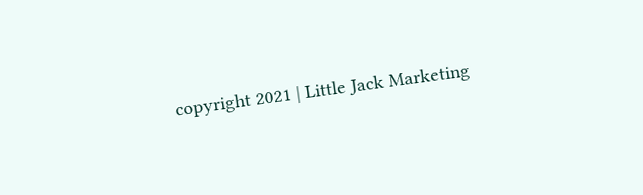copyright 2021 | Little Jack Marketing